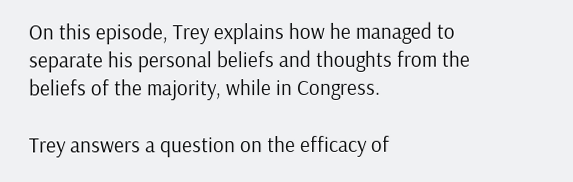On this episode, Trey explains how he managed to separate his personal beliefs and thoughts from the beliefs of the majority, while in Congress.

Trey answers a question on the efficacy of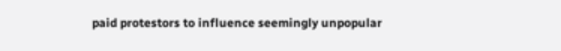paid protestors to influence seemingly unpopular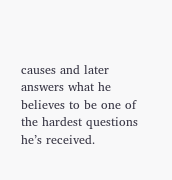causes and later answers what he believes to be one of the hardest questions he’s received.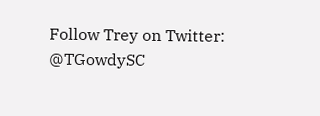Follow Trey on Twitter: @TGowdySC